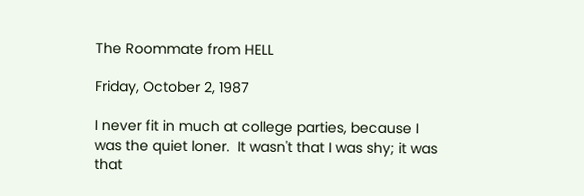The Roommate from HELL

Friday, October 2, 1987

I never fit in much at college parties, because I was the quiet loner.  It wasn't that I was shy; it was that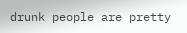drunk people are pretty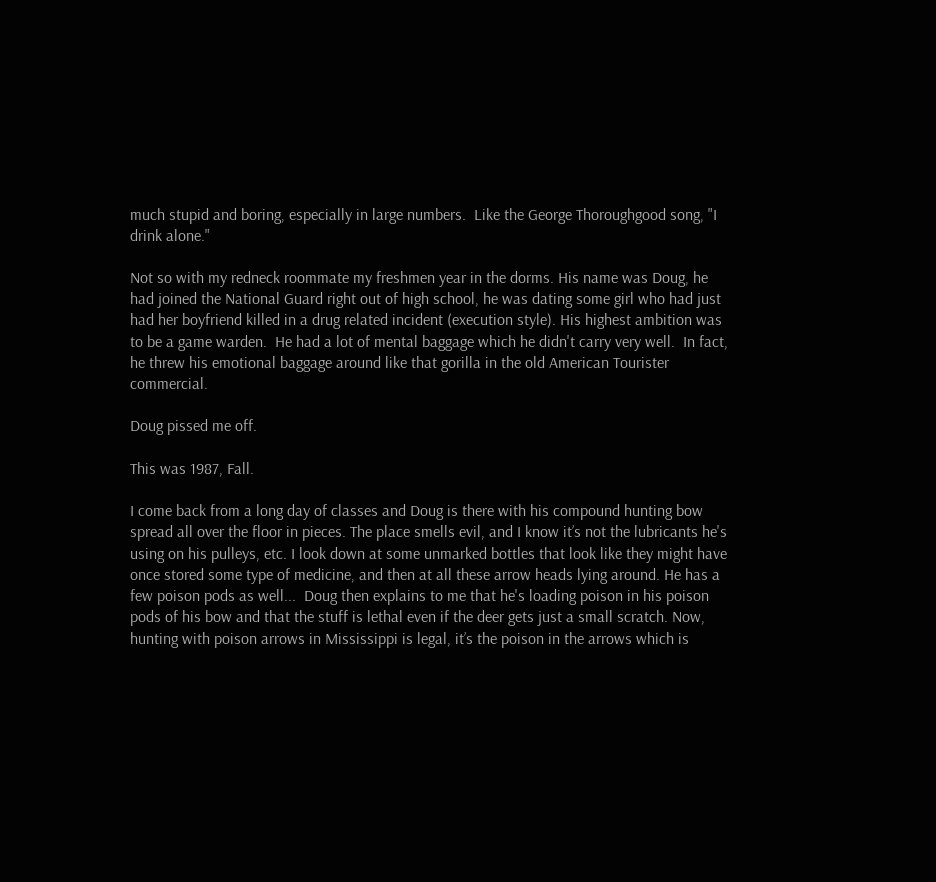much stupid and boring, especially in large numbers.  Like the George Thoroughgood song, "I drink alone."

Not so with my redneck roommate my freshmen year in the dorms. His name was Doug, he had joined the National Guard right out of high school, he was dating some girl who had just had her boyfriend killed in a drug related incident (execution style). His highest ambition was to be a game warden.  He had a lot of mental baggage which he didn't carry very well.  In fact, he threw his emotional baggage around like that gorilla in the old American Tourister commercial.

Doug pissed me off.

This was 1987, Fall.

I come back from a long day of classes and Doug is there with his compound hunting bow spread all over the floor in pieces. The place smells evil, and I know it’s not the lubricants he's using on his pulleys, etc. I look down at some unmarked bottles that look like they might have once stored some type of medicine, and then at all these arrow heads lying around. He has a few poison pods as well...  Doug then explains to me that he's loading poison in his poison pods of his bow and that the stuff is lethal even if the deer gets just a small scratch. Now, hunting with poison arrows in Mississippi is legal, it’s the poison in the arrows which is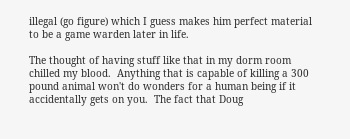illegal (go figure) which I guess makes him perfect material to be a game warden later in life.

The thought of having stuff like that in my dorm room chilled my blood.  Anything that is capable of killing a 300 pound animal won't do wonders for a human being if it accidentally gets on you.  The fact that Doug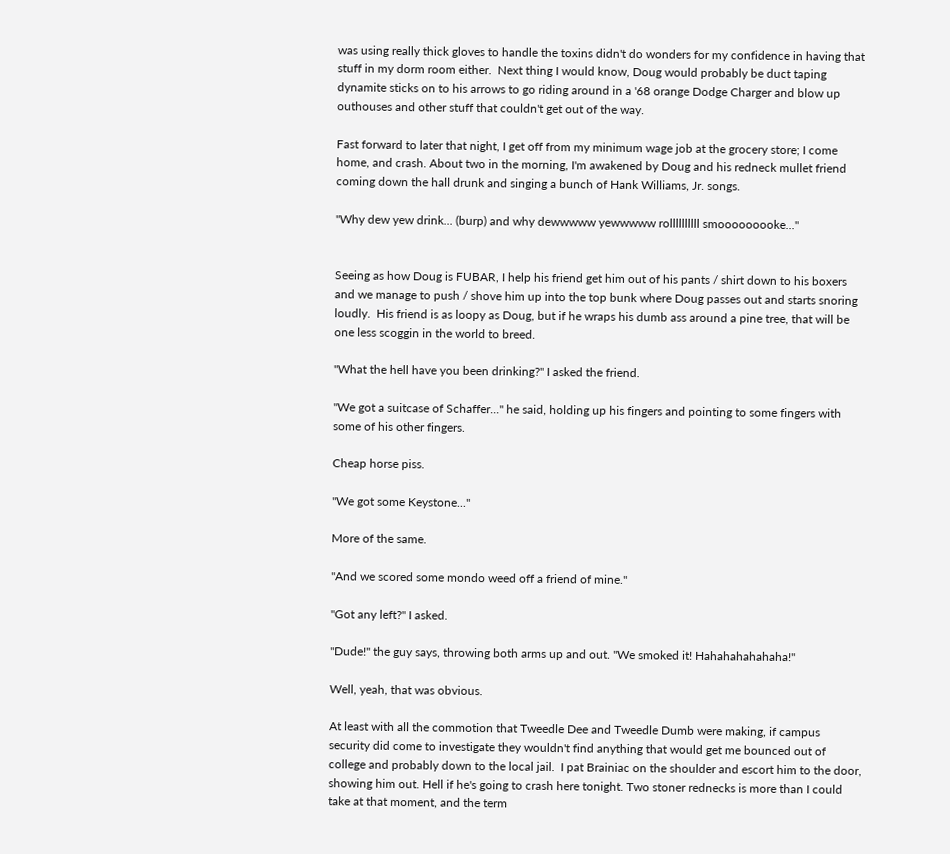was using really thick gloves to handle the toxins didn't do wonders for my confidence in having that stuff in my dorm room either.  Next thing I would know, Doug would probably be duct taping dynamite sticks on to his arrows to go riding around in a '68 orange Dodge Charger and blow up outhouses and other stuff that couldn't get out of the way.

Fast forward to later that night, I get off from my minimum wage job at the grocery store; I come home, and crash. About two in the morning, I'm awakened by Doug and his redneck mullet friend coming down the hall drunk and singing a bunch of Hank Williams, Jr. songs.

"Why dew yew drink... (burp) and why dewwwww yewwwww rollllllllll smooooooooke..."


Seeing as how Doug is FUBAR, I help his friend get him out of his pants / shirt down to his boxers and we manage to push / shove him up into the top bunk where Doug passes out and starts snoring loudly.  His friend is as loopy as Doug, but if he wraps his dumb ass around a pine tree, that will be one less scoggin in the world to breed.

"What the hell have you been drinking?" I asked the friend.

"We got a suitcase of Schaffer..." he said, holding up his fingers and pointing to some fingers with some of his other fingers.

Cheap horse piss.

"We got some Keystone..."

More of the same.

"And we scored some mondo weed off a friend of mine."

"Got any left?" I asked.

"Dude!" the guy says, throwing both arms up and out. "We smoked it! Hahahahahahaha!"

Well, yeah, that was obvious.

At least with all the commotion that Tweedle Dee and Tweedle Dumb were making, if campus security did come to investigate they wouldn't find anything that would get me bounced out of college and probably down to the local jail.  I pat Brainiac on the shoulder and escort him to the door, showing him out. Hell if he's going to crash here tonight. Two stoner rednecks is more than I could take at that moment, and the term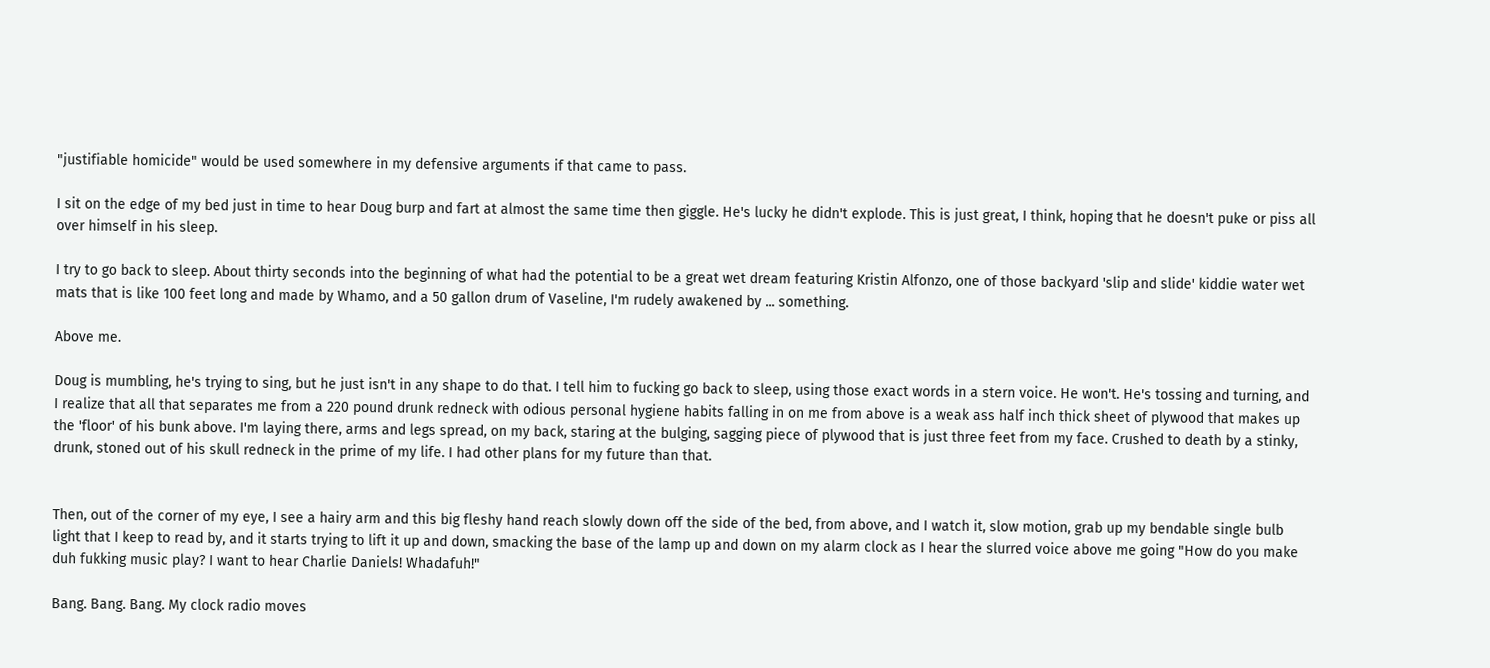"justifiable homicide" would be used somewhere in my defensive arguments if that came to pass.

I sit on the edge of my bed just in time to hear Doug burp and fart at almost the same time then giggle. He's lucky he didn't explode. This is just great, I think, hoping that he doesn't puke or piss all over himself in his sleep.

I try to go back to sleep. About thirty seconds into the beginning of what had the potential to be a great wet dream featuring Kristin Alfonzo, one of those backyard 'slip and slide' kiddie water wet mats that is like 100 feet long and made by Whamo, and a 50 gallon drum of Vaseline, I'm rudely awakened by ... something.

Above me.

Doug is mumbling, he's trying to sing, but he just isn't in any shape to do that. I tell him to fucking go back to sleep, using those exact words in a stern voice. He won't. He's tossing and turning, and I realize that all that separates me from a 220 pound drunk redneck with odious personal hygiene habits falling in on me from above is a weak ass half inch thick sheet of plywood that makes up the 'floor' of his bunk above. I'm laying there, arms and legs spread, on my back, staring at the bulging, sagging piece of plywood that is just three feet from my face. Crushed to death by a stinky, drunk, stoned out of his skull redneck in the prime of my life. I had other plans for my future than that.


Then, out of the corner of my eye, I see a hairy arm and this big fleshy hand reach slowly down off the side of the bed, from above, and I watch it, slow motion, grab up my bendable single bulb light that I keep to read by, and it starts trying to lift it up and down, smacking the base of the lamp up and down on my alarm clock as I hear the slurred voice above me going "How do you make duh fukking music play? I want to hear Charlie Daniels! Whadafuh!"

Bang. Bang. Bang. My clock radio moves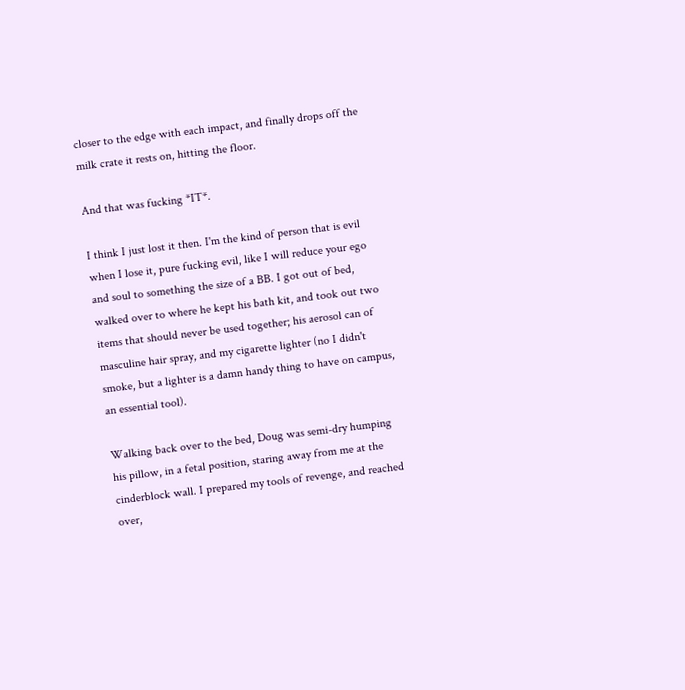closer to the edge with each impact, and finally drops off the milk crate it rests on, hitting the floor.

And that was fucking *IT*.

I think I just lost it then. I'm the kind of person that is evil when I lose it, pure fucking evil, like I will reduce your ego and soul to something the size of a BB. I got out of bed, walked over to where he kept his bath kit, and took out two items that should never be used together; his aerosol can of masculine hair spray, and my cigarette lighter (no I didn't smoke, but a lighter is a damn handy thing to have on campus, an essential tool).

Walking back over to the bed, Doug was semi-dry humping his pillow, in a fetal position, staring away from me at the cinderblock wall. I prepared my tools of revenge, and reached over,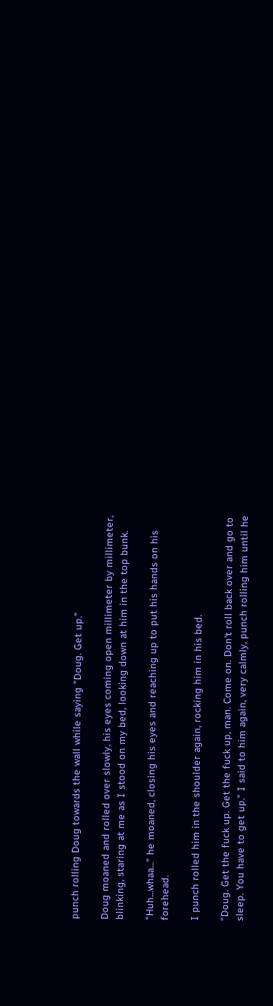punch rolling Doug towards the wall while saying "Doug. Get up."

Doug moaned and rolled over slowly, his eyes coming open millimeter by millimeter, blinking, staring at me as I stood on my bed, looking down at him in the top bunk.

"Huh...whaa..." he moaned, closing his eyes and reaching up to put his hands on his forehead.

I punch rolled him in the shoulder again, rocking him in his bed.

"Doug. Get the fuck up. Get the fuck up, man. Come on. Don't roll back over and go to sleep. You have to get up." I said to him again, very calmly, punch rolling him until he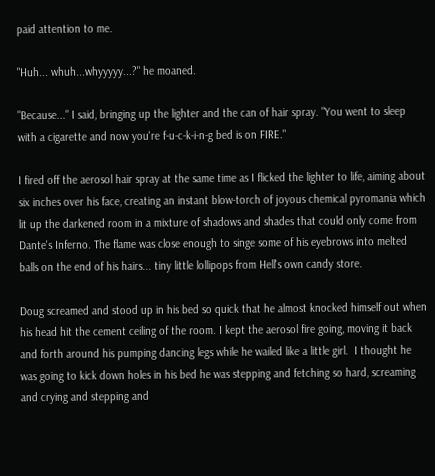paid attention to me.

"Huh... whuh...whyyyyy...?" he moaned.

"Because..." I said, bringing up the lighter and the can of hair spray. "You went to sleep with a cigarette and now you're f-u-c-k-i-n-g bed is on FIRE."

I fired off the aerosol hair spray at the same time as I flicked the lighter to life, aiming about six inches over his face, creating an instant blow-torch of joyous chemical pyromania which lit up the darkened room in a mixture of shadows and shades that could only come from Dante's Inferno. The flame was close enough to singe some of his eyebrows into melted balls on the end of his hairs... tiny little lollipops from Hell's own candy store.

Doug screamed and stood up in his bed so quick that he almost knocked himself out when his head hit the cement ceiling of the room. I kept the aerosol fire going, moving it back and forth around his pumping dancing legs while he wailed like a little girl.  I thought he was going to kick down holes in his bed he was stepping and fetching so hard, screaming and crying and stepping and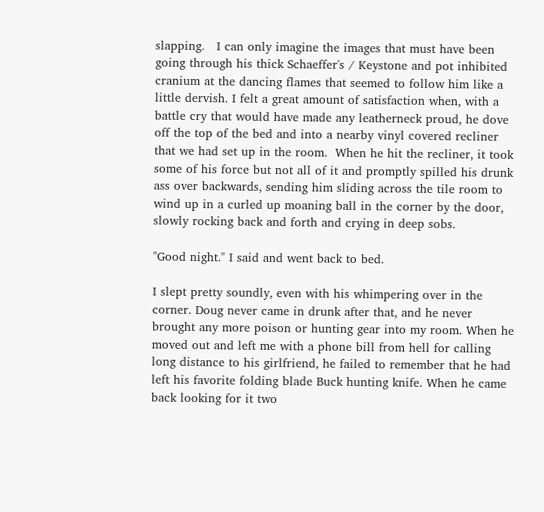slapping.   I can only imagine the images that must have been going through his thick Schaeffer's / Keystone and pot inhibited cranium at the dancing flames that seemed to follow him like a little dervish. I felt a great amount of satisfaction when, with a battle cry that would have made any leatherneck proud, he dove off the top of the bed and into a nearby vinyl covered recliner that we had set up in the room.  When he hit the recliner, it took some of his force but not all of it and promptly spilled his drunk ass over backwards, sending him sliding across the tile room to wind up in a curled up moaning ball in the corner by the door, slowly rocking back and forth and crying in deep sobs.

"Good night." I said and went back to bed.

I slept pretty soundly, even with his whimpering over in the corner. Doug never came in drunk after that, and he never brought any more poison or hunting gear into my room. When he moved out and left me with a phone bill from hell for calling long distance to his girlfriend, he failed to remember that he had left his favorite folding blade Buck hunting knife. When he came back looking for it two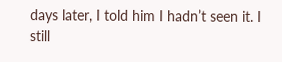days later, I told him I hadn’t seen it. I still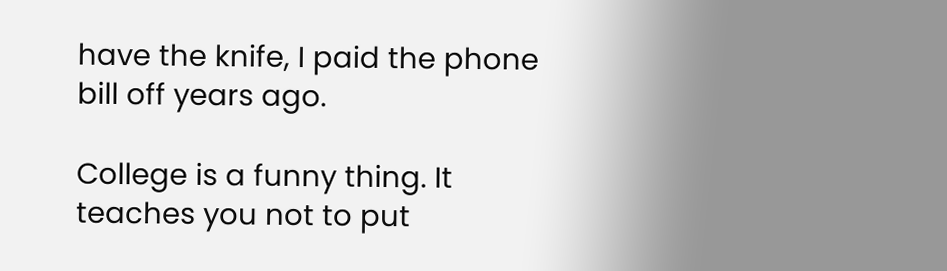have the knife, I paid the phone bill off years ago.

College is a funny thing. It teaches you not to put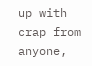up with crap from anyone,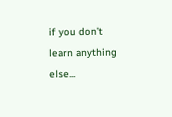if you don’t learn anything else...